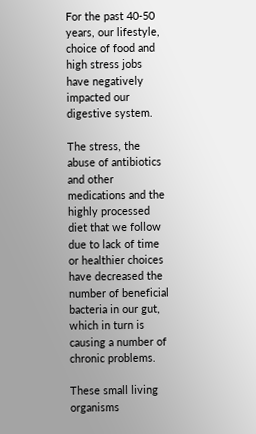For the past 40-50 years, our lifestyle, choice of food and high stress jobs have negatively impacted our digestive system.

The stress, the abuse of antibiotics and other medications and the highly processed diet that we follow due to lack of time or healthier choices have decreased the number of beneficial bacteria in our gut, which in turn is causing a number of chronic problems.

These small living organisms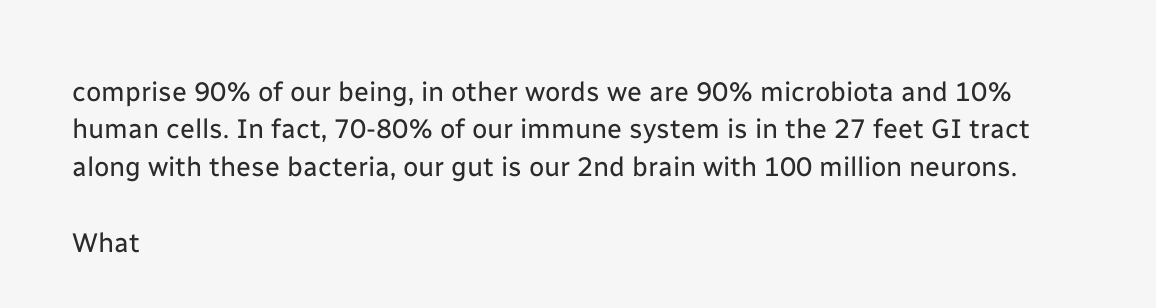comprise 90% of our being, in other words we are 90% microbiota and 10% human cells. In fact, 70-80% of our immune system is in the 27 feet GI tract along with these bacteria, our gut is our 2nd brain with 100 million neurons.

What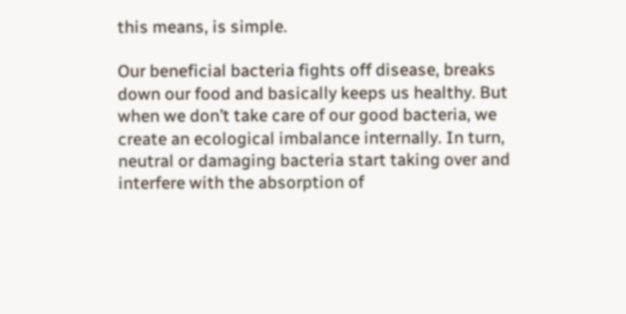this means, is simple.

Our beneficial bacteria fights off disease, breaks down our food and basically keeps us healthy. But when we don’t take care of our good bacteria, we create an ecological imbalance internally. In turn, neutral or damaging bacteria start taking over and interfere with the absorption of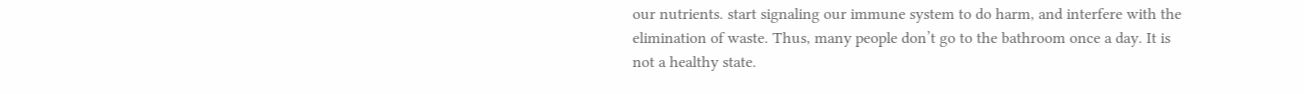our nutrients. start signaling our immune system to do harm, and interfere with the elimination of waste. Thus, many people don’t go to the bathroom once a day. It is not a healthy state.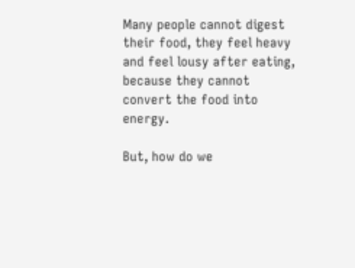Many people cannot digest their food, they feel heavy and feel lousy after eating, because they cannot convert the food into energy.

But, how do we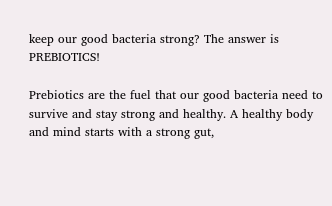keep our good bacteria strong? The answer is PREBIOTICS!

Prebiotics are the fuel that our good bacteria need to survive and stay strong and healthy. A healthy body and mind starts with a strong gut,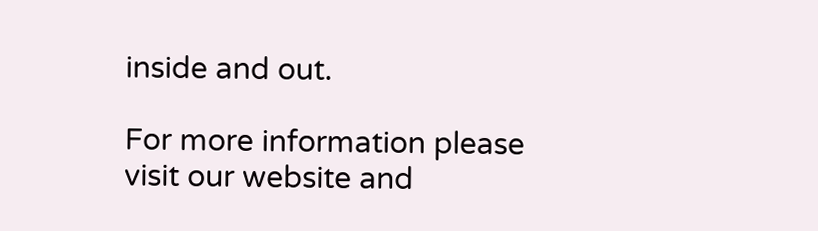inside and out.

For more information please visit our website and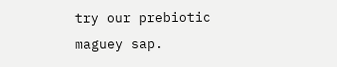try our prebiotic maguey sap.